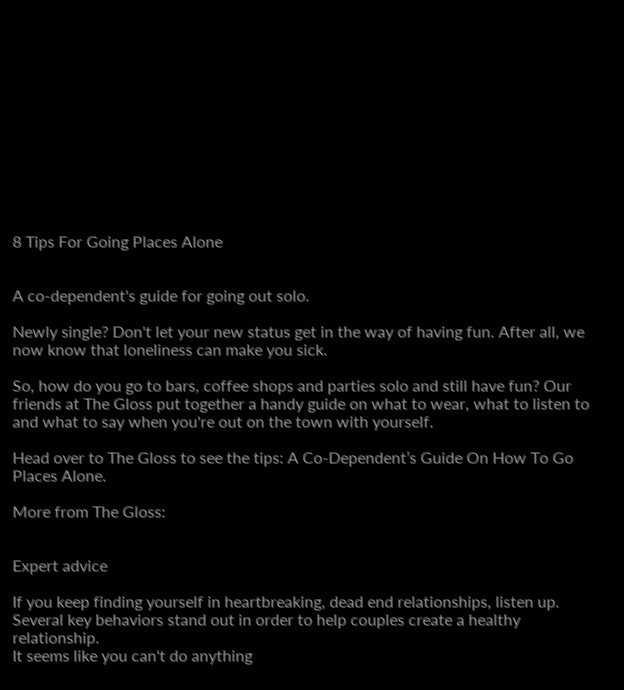8 Tips For Going Places Alone


A co-dependent's guide for going out solo.

Newly single? Don't let your new status get in the way of having fun. After all, we now know that loneliness can make you sick.

So, how do you go to bars, coffee shops and parties solo and still have fun? Our friends at The Gloss put together a handy guide on what to wear, what to listen to and what to say when you're out on the town with yourself.

Head over to The Gloss to see the tips: A Co-Dependent’s Guide On How To Go Places Alone.

More from The Gloss:


Expert advice

If you keep finding yourself in heartbreaking, dead end relationships, listen up.
Several key behaviors stand out in order to help couples create a healthy relationship.
It seems like you can't do anything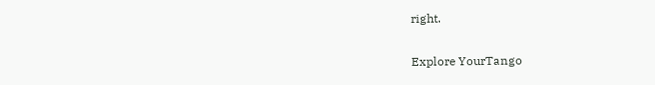right.

Explore YourTango